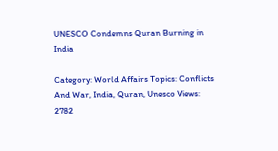UNESCO Condemns Quran Burning in India

Category: World Affairs Topics: Conflicts And War, India, Quran, Unesco Views: 2782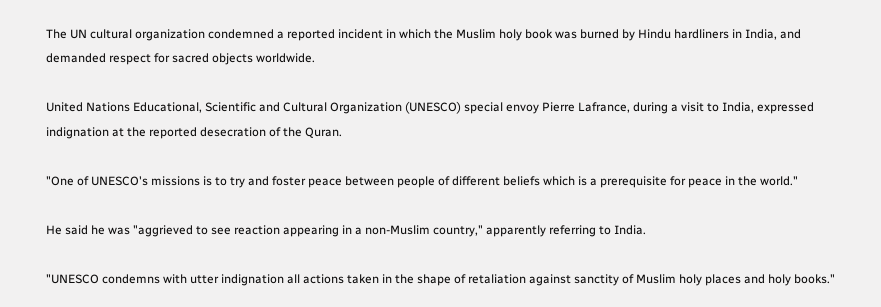The UN cultural organization condemned a reported incident in which the Muslim holy book was burned by Hindu hardliners in India, and demanded respect for sacred objects worldwide.

United Nations Educational, Scientific and Cultural Organization (UNESCO) special envoy Pierre Lafrance, during a visit to India, expressed indignation at the reported desecration of the Quran.

"One of UNESCO's missions is to try and foster peace between people of different beliefs which is a prerequisite for peace in the world."

He said he was "aggrieved to see reaction appearing in a non-Muslim country," apparently referring to India.

"UNESCO condemns with utter indignation all actions taken in the shape of retaliation against sanctity of Muslim holy places and holy books."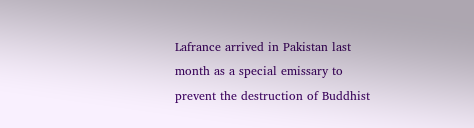Lafrance arrived in Pakistan last month as a special emissary to prevent the destruction of Buddhist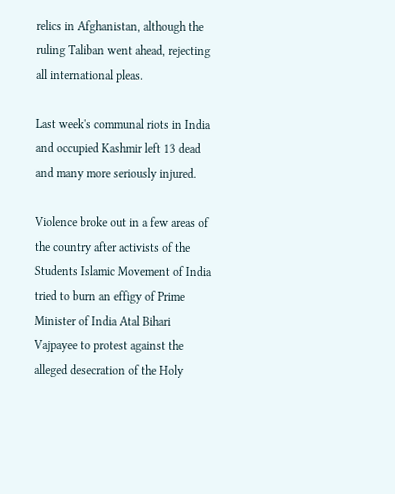relics in Afghanistan, although the ruling Taliban went ahead, rejecting all international pleas.

Last week's communal riots in India and occupied Kashmir left 13 dead and many more seriously injured.

Violence broke out in a few areas of the country after activists of the Students Islamic Movement of India tried to burn an effigy of Prime Minister of India Atal Bihari Vajpayee to protest against the alleged desecration of the Holy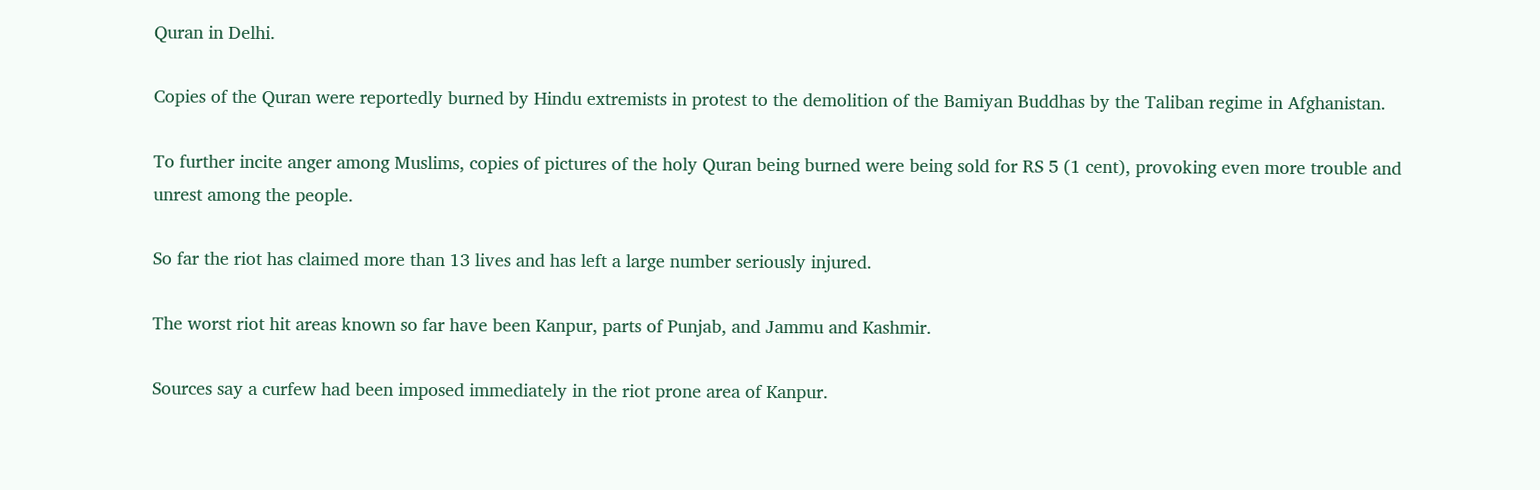Quran in Delhi.

Copies of the Quran were reportedly burned by Hindu extremists in protest to the demolition of the Bamiyan Buddhas by the Taliban regime in Afghanistan.

To further incite anger among Muslims, copies of pictures of the holy Quran being burned were being sold for RS 5 (1 cent), provoking even more trouble and unrest among the people.

So far the riot has claimed more than 13 lives and has left a large number seriously injured.

The worst riot hit areas known so far have been Kanpur, parts of Punjab, and Jammu and Kashmir.

Sources say a curfew had been imposed immediately in the riot prone area of Kanpur.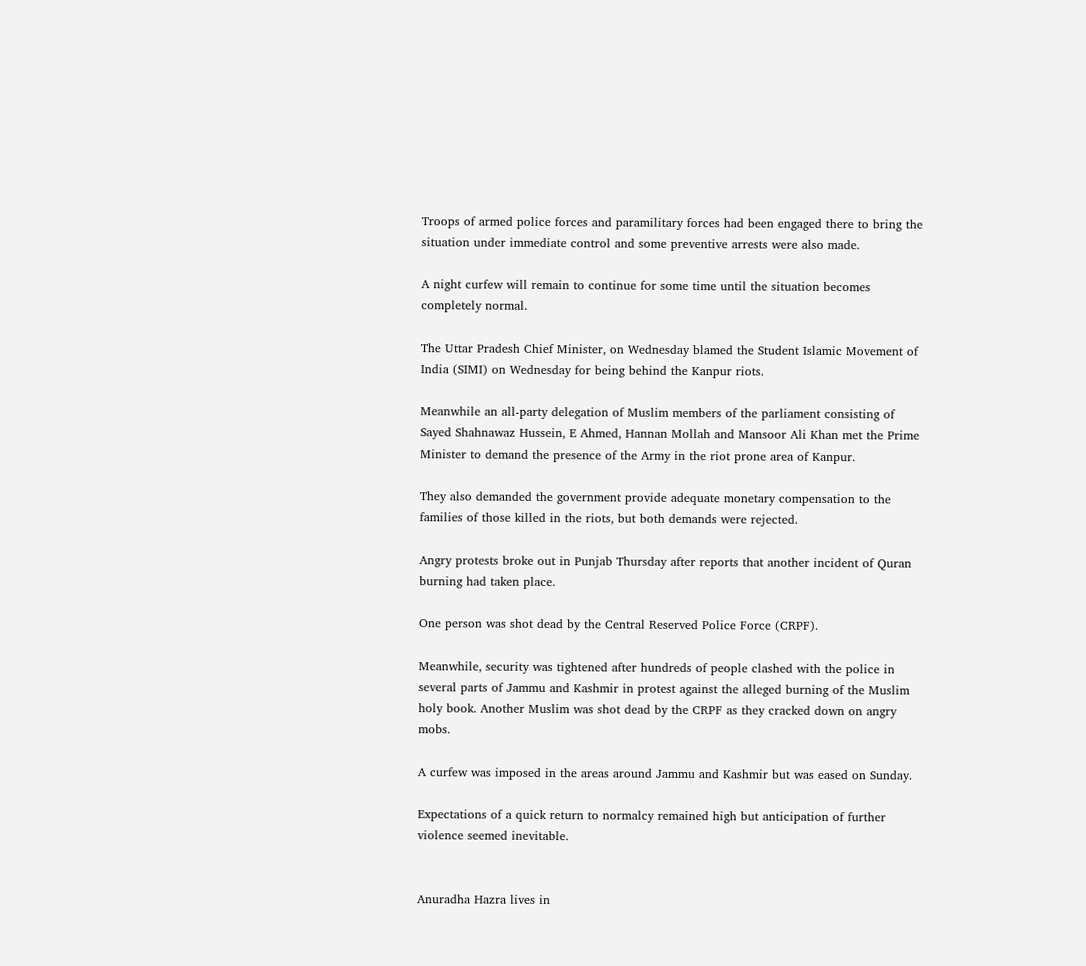Troops of armed police forces and paramilitary forces had been engaged there to bring the situation under immediate control and some preventive arrests were also made.

A night curfew will remain to continue for some time until the situation becomes completely normal.

The Uttar Pradesh Chief Minister, on Wednesday blamed the Student Islamic Movement of India (SIMI) on Wednesday for being behind the Kanpur riots.

Meanwhile an all-party delegation of Muslim members of the parliament consisting of Sayed Shahnawaz Hussein, E Ahmed, Hannan Mollah and Mansoor Ali Khan met the Prime Minister to demand the presence of the Army in the riot prone area of Kanpur.

They also demanded the government provide adequate monetary compensation to the families of those killed in the riots, but both demands were rejected.

Angry protests broke out in Punjab Thursday after reports that another incident of Quran burning had taken place.

One person was shot dead by the Central Reserved Police Force (CRPF).

Meanwhile, security was tightened after hundreds of people clashed with the police in several parts of Jammu and Kashmir in protest against the alleged burning of the Muslim holy book. Another Muslim was shot dead by the CRPF as they cracked down on angry mobs.

A curfew was imposed in the areas around Jammu and Kashmir but was eased on Sunday.

Expectations of a quick return to normalcy remained high but anticipation of further violence seemed inevitable.


Anuradha Hazra lives in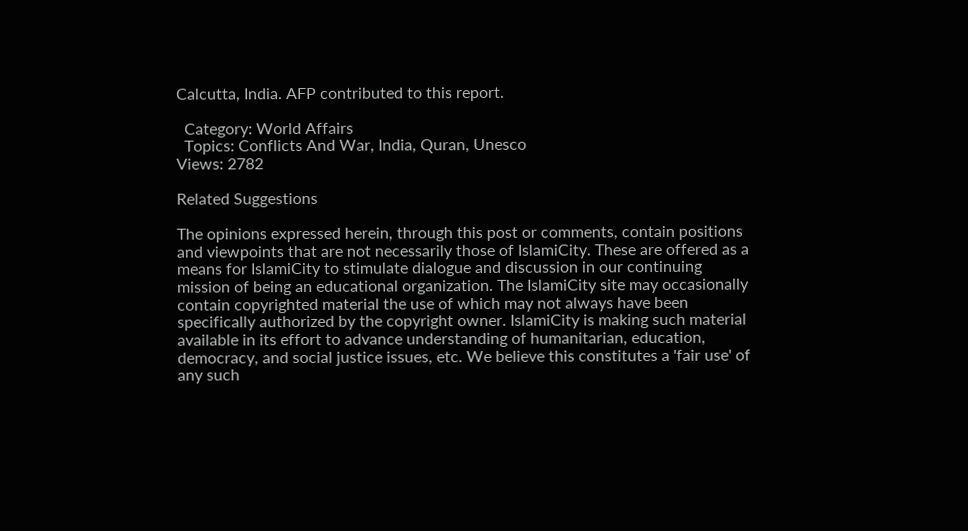Calcutta, India. AFP contributed to this report.

  Category: World Affairs
  Topics: Conflicts And War, India, Quran, Unesco
Views: 2782

Related Suggestions

The opinions expressed herein, through this post or comments, contain positions and viewpoints that are not necessarily those of IslamiCity. These are offered as a means for IslamiCity to stimulate dialogue and discussion in our continuing mission of being an educational organization. The IslamiCity site may occasionally contain copyrighted material the use of which may not always have been specifically authorized by the copyright owner. IslamiCity is making such material available in its effort to advance understanding of humanitarian, education, democracy, and social justice issues, etc. We believe this constitutes a 'fair use' of any such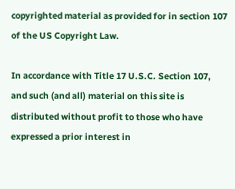copyrighted material as provided for in section 107 of the US Copyright Law.

In accordance with Title 17 U.S.C. Section 107, and such (and all) material on this site is distributed without profit to those who have expressed a prior interest in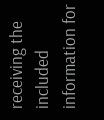receiving the included information for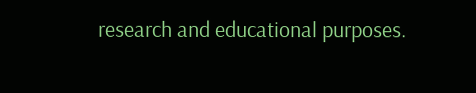research and educational purposes.